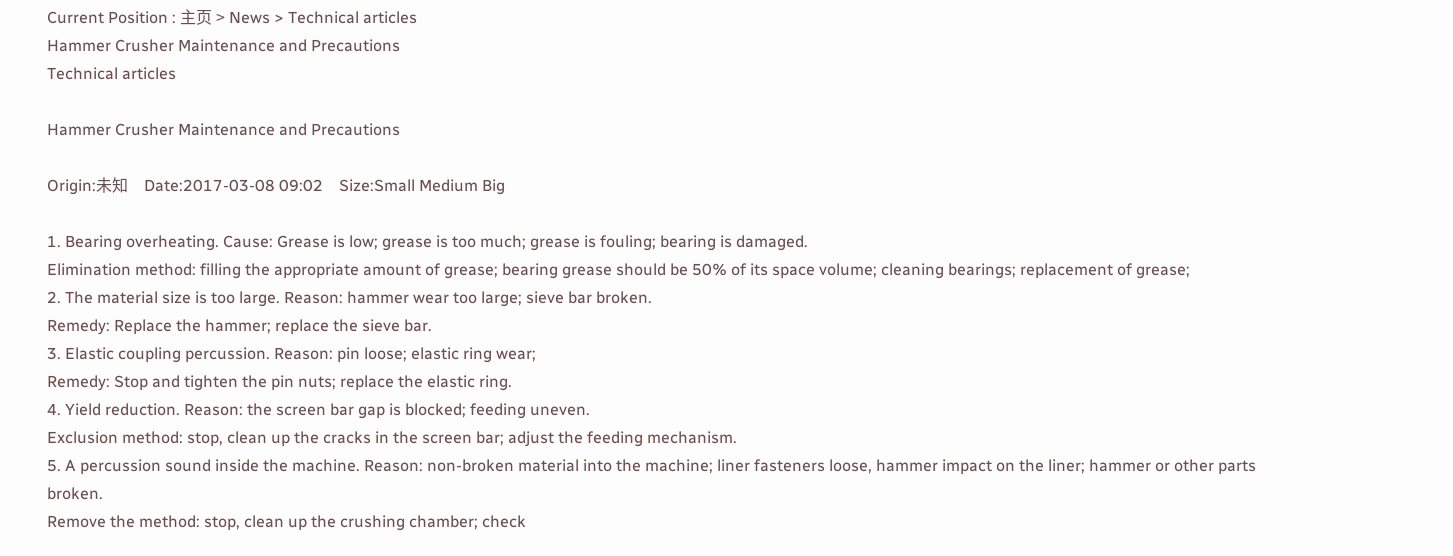Current Position : 主页 > News > Technical articles
Hammer Crusher Maintenance and Precautions
Technical articles

Hammer Crusher Maintenance and Precautions

Origin:未知    Date:2017-03-08 09:02    Size:Small Medium Big

1. Bearing overheating. Cause: Grease is low; grease is too much; grease is fouling; bearing is damaged.
Elimination method: filling the appropriate amount of grease; bearing grease should be 50% of its space volume; cleaning bearings; replacement of grease;
2. The material size is too large. Reason: hammer wear too large; sieve bar broken.
Remedy: Replace the hammer; replace the sieve bar.
3. Elastic coupling percussion. Reason: pin loose; elastic ring wear;
Remedy: Stop and tighten the pin nuts; replace the elastic ring.
4. Yield reduction. Reason: the screen bar gap is blocked; feeding uneven.
Exclusion method: stop, clean up the cracks in the screen bar; adjust the feeding mechanism.
5. A percussion sound inside the machine. Reason: non-broken material into the machine; liner fasteners loose, hammer impact on the liner; hammer or other parts broken.
Remove the method: stop, clean up the crushing chamber; check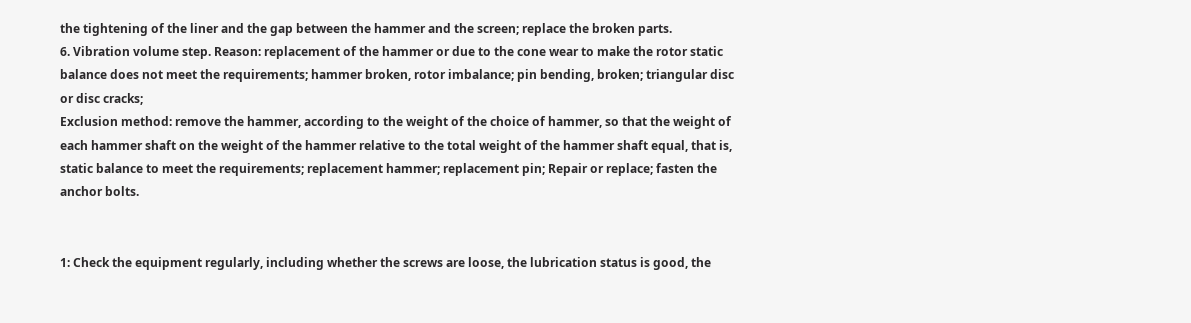the tightening of the liner and the gap between the hammer and the screen; replace the broken parts.
6. Vibration volume step. Reason: replacement of the hammer or due to the cone wear to make the rotor static balance does not meet the requirements; hammer broken, rotor imbalance; pin bending, broken; triangular disc or disc cracks;
Exclusion method: remove the hammer, according to the weight of the choice of hammer, so that the weight of each hammer shaft on the weight of the hammer relative to the total weight of the hammer shaft equal, that is, static balance to meet the requirements; replacement hammer; replacement pin; Repair or replace; fasten the anchor bolts.


1: Check the equipment regularly, including whether the screws are loose, the lubrication status is good, the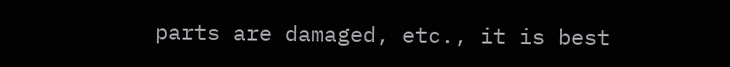parts are damaged, etc., it is best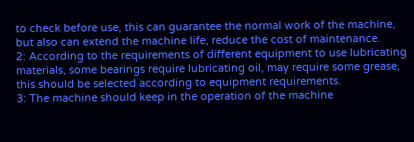to check before use, this can guarantee the normal work of the machine, but also can extend the machine life, reduce the cost of maintenance.
2: According to the requirements of different equipment to use lubricating materials, some bearings require lubricating oil, may require some grease, this should be selected according to equipment requirements.
3: The machine should keep in the operation of the machine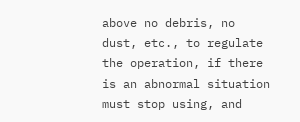above no debris, no dust, etc., to regulate the operation, if there is an abnormal situation must stop using, and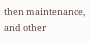then maintenance, and other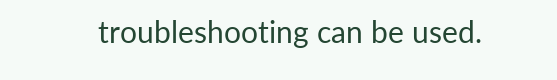troubleshooting can be used.